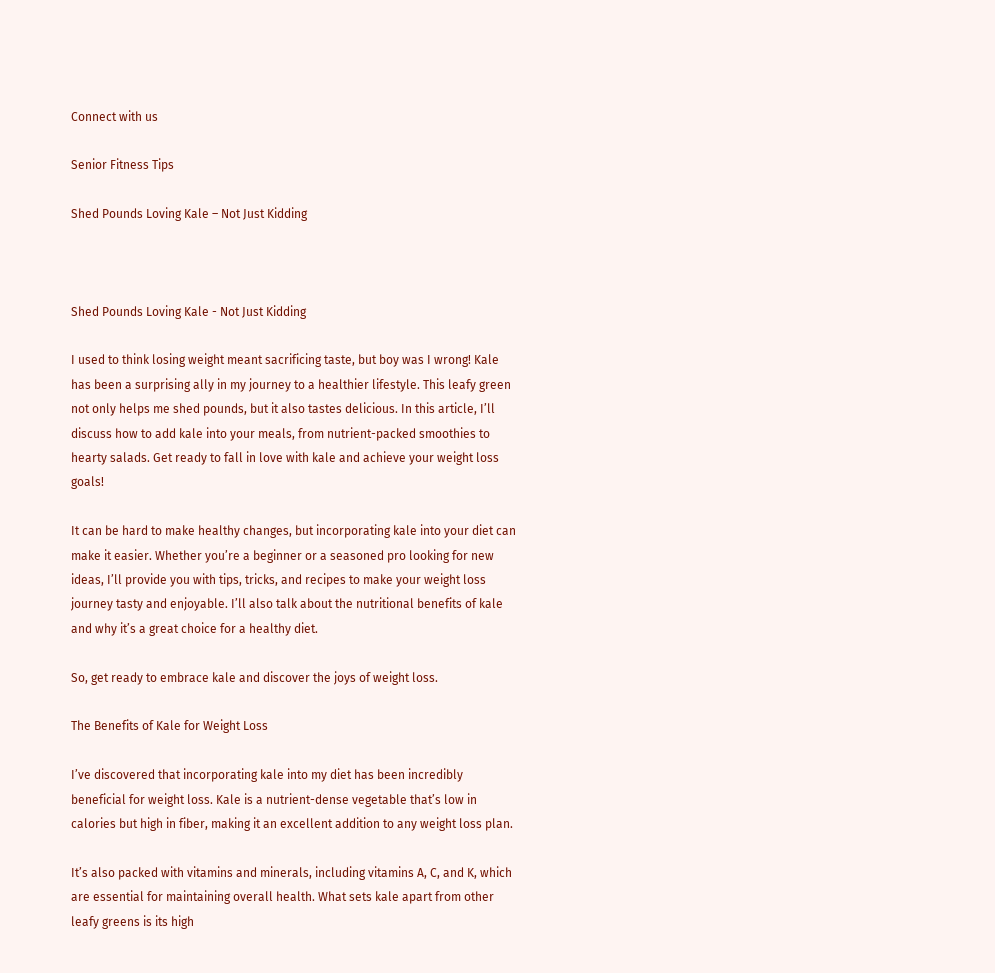Connect with us

Senior Fitness Tips

Shed Pounds Loving Kale – Not Just Kidding



Shed Pounds Loving Kale - Not Just Kidding

I used to think losing weight meant sacrificing taste, but boy was I wrong! Kale has been a surprising ally in my journey to a healthier lifestyle. This leafy green not only helps me shed pounds, but it also tastes delicious. In this article, I’ll discuss how to add kale into your meals, from nutrient-packed smoothies to hearty salads. Get ready to fall in love with kale and achieve your weight loss goals!

It can be hard to make healthy changes, but incorporating kale into your diet can make it easier. Whether you’re a beginner or a seasoned pro looking for new ideas, I’ll provide you with tips, tricks, and recipes to make your weight loss journey tasty and enjoyable. I’ll also talk about the nutritional benefits of kale and why it’s a great choice for a healthy diet.

So, get ready to embrace kale and discover the joys of weight loss.

The Benefits of Kale for Weight Loss

I’ve discovered that incorporating kale into my diet has been incredibly beneficial for weight loss. Kale is a nutrient-dense vegetable that’s low in calories but high in fiber, making it an excellent addition to any weight loss plan.

It’s also packed with vitamins and minerals, including vitamins A, C, and K, which are essential for maintaining overall health. What sets kale apart from other leafy greens is its high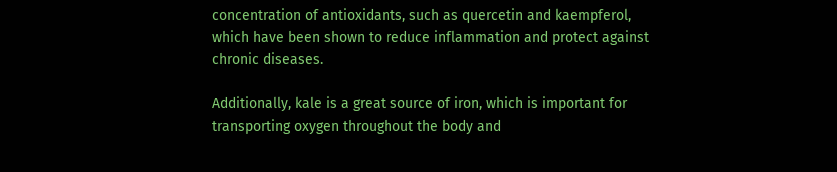concentration of antioxidants, such as quercetin and kaempferol, which have been shown to reduce inflammation and protect against chronic diseases.

Additionally, kale is a great source of iron, which is important for transporting oxygen throughout the body and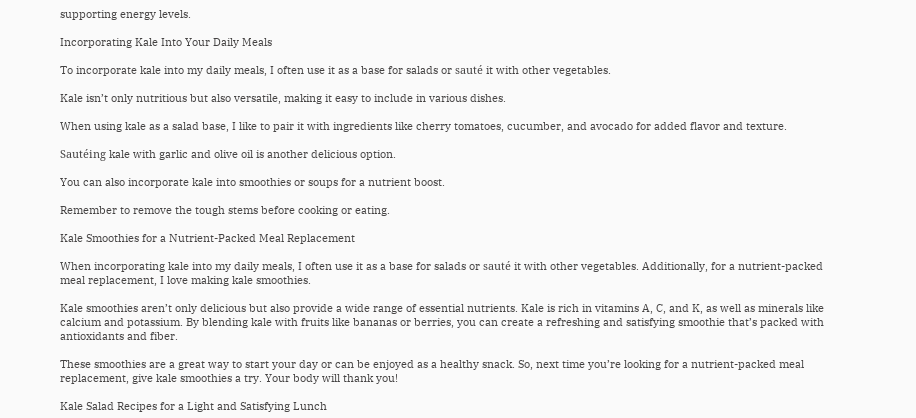supporting energy levels.

Incorporating Kale Into Your Daily Meals

To incorporate kale into my daily meals, I often use it as a base for salads or sauté it with other vegetables.

Kale isn’t only nutritious but also versatile, making it easy to include in various dishes.

When using kale as a salad base, I like to pair it with ingredients like cherry tomatoes, cucumber, and avocado for added flavor and texture.

Sautéing kale with garlic and olive oil is another delicious option.

You can also incorporate kale into smoothies or soups for a nutrient boost.

Remember to remove the tough stems before cooking or eating.

Kale Smoothies for a Nutrient-Packed Meal Replacement

When incorporating kale into my daily meals, I often use it as a base for salads or sauté it with other vegetables. Additionally, for a nutrient-packed meal replacement, I love making kale smoothies.

Kale smoothies aren’t only delicious but also provide a wide range of essential nutrients. Kale is rich in vitamins A, C, and K, as well as minerals like calcium and potassium. By blending kale with fruits like bananas or berries, you can create a refreshing and satisfying smoothie that’s packed with antioxidants and fiber.

These smoothies are a great way to start your day or can be enjoyed as a healthy snack. So, next time you’re looking for a nutrient-packed meal replacement, give kale smoothies a try. Your body will thank you!

Kale Salad Recipes for a Light and Satisfying Lunch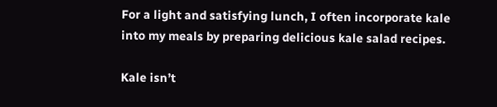For a light and satisfying lunch, I often incorporate kale into my meals by preparing delicious kale salad recipes.

Kale isn’t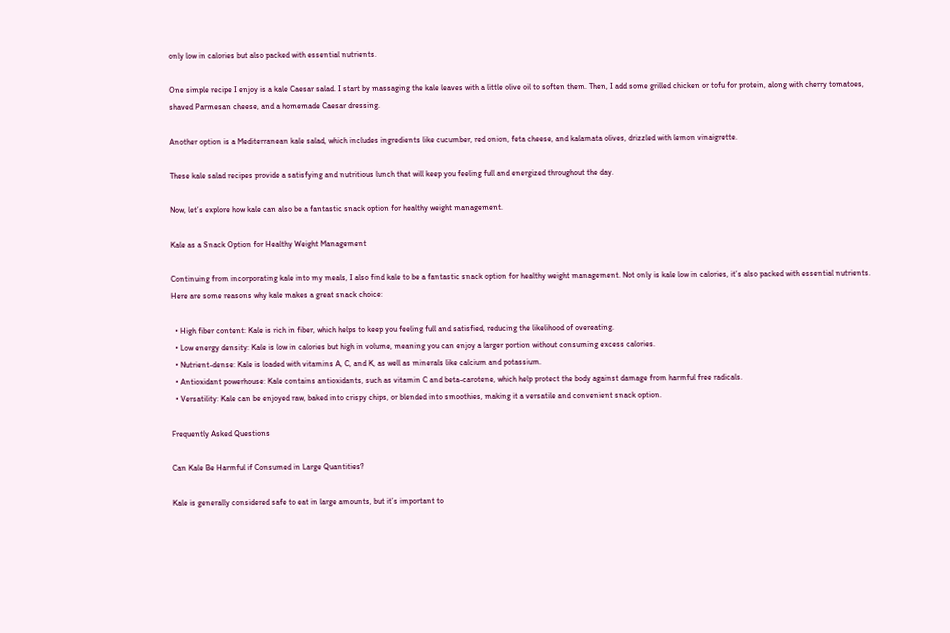only low in calories but also packed with essential nutrients.

One simple recipe I enjoy is a kale Caesar salad. I start by massaging the kale leaves with a little olive oil to soften them. Then, I add some grilled chicken or tofu for protein, along with cherry tomatoes, shaved Parmesan cheese, and a homemade Caesar dressing.

Another option is a Mediterranean kale salad, which includes ingredients like cucumber, red onion, feta cheese, and kalamata olives, drizzled with lemon vinaigrette.

These kale salad recipes provide a satisfying and nutritious lunch that will keep you feeling full and energized throughout the day.

Now, let’s explore how kale can also be a fantastic snack option for healthy weight management.

Kale as a Snack Option for Healthy Weight Management

Continuing from incorporating kale into my meals, I also find kale to be a fantastic snack option for healthy weight management. Not only is kale low in calories, it’s also packed with essential nutrients. Here are some reasons why kale makes a great snack choice:

  • High fiber content: Kale is rich in fiber, which helps to keep you feeling full and satisfied, reducing the likelihood of overeating.
  • Low energy density: Kale is low in calories but high in volume, meaning you can enjoy a larger portion without consuming excess calories.
  • Nutrient-dense: Kale is loaded with vitamins A, C, and K, as well as minerals like calcium and potassium.
  • Antioxidant powerhouse: Kale contains antioxidants, such as vitamin C and beta-carotene, which help protect the body against damage from harmful free radicals.
  • Versatility: Kale can be enjoyed raw, baked into crispy chips, or blended into smoothies, making it a versatile and convenient snack option.

Frequently Asked Questions

Can Kale Be Harmful if Consumed in Large Quantities?

Kale is generally considered safe to eat in large amounts, but it’s important to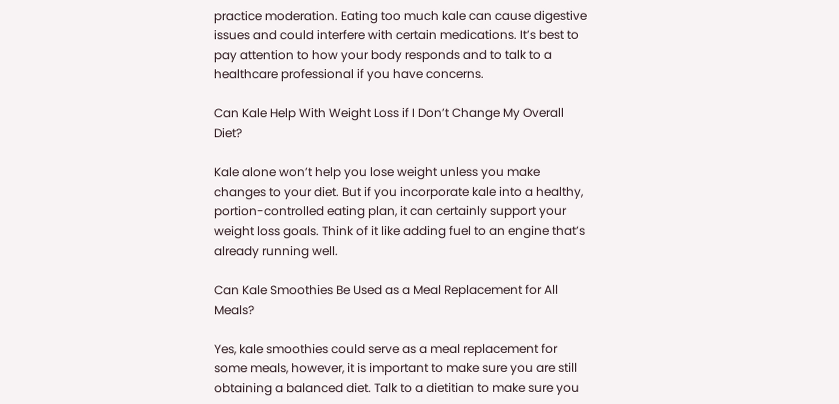practice moderation. Eating too much kale can cause digestive issues and could interfere with certain medications. It’s best to pay attention to how your body responds and to talk to a healthcare professional if you have concerns.

Can Kale Help With Weight Loss if I Don’t Change My Overall Diet?

Kale alone won’t help you lose weight unless you make changes to your diet. But if you incorporate kale into a healthy, portion-controlled eating plan, it can certainly support your weight loss goals. Think of it like adding fuel to an engine that’s already running well.

Can Kale Smoothies Be Used as a Meal Replacement for All Meals?

Yes, kale smoothies could serve as a meal replacement for some meals, however, it is important to make sure you are still obtaining a balanced diet. Talk to a dietitian to make sure you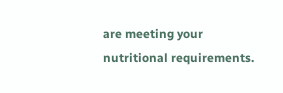are meeting your nutritional requirements.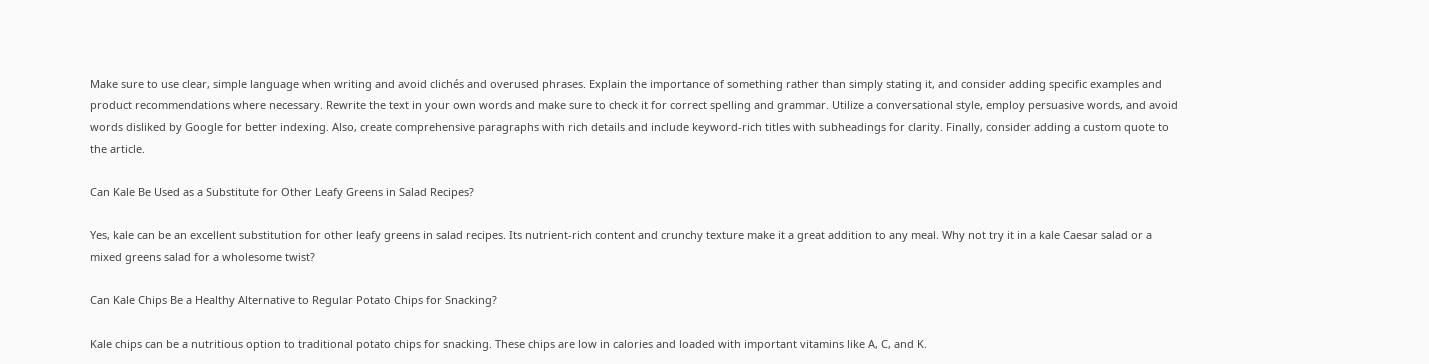Make sure to use clear, simple language when writing and avoid clichés and overused phrases. Explain the importance of something rather than simply stating it, and consider adding specific examples and product recommendations where necessary. Rewrite the text in your own words and make sure to check it for correct spelling and grammar. Utilize a conversational style, employ persuasive words, and avoid words disliked by Google for better indexing. Also, create comprehensive paragraphs with rich details and include keyword-rich titles with subheadings for clarity. Finally, consider adding a custom quote to the article.

Can Kale Be Used as a Substitute for Other Leafy Greens in Salad Recipes?

Yes, kale can be an excellent substitution for other leafy greens in salad recipes. Its nutrient-rich content and crunchy texture make it a great addition to any meal. Why not try it in a kale Caesar salad or a mixed greens salad for a wholesome twist?

Can Kale Chips Be a Healthy Alternative to Regular Potato Chips for Snacking?

Kale chips can be a nutritious option to traditional potato chips for snacking. These chips are low in calories and loaded with important vitamins like A, C, and K.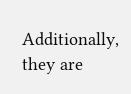Additionally, they are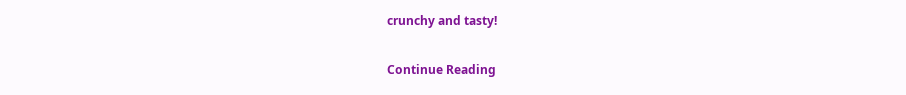crunchy and tasty!

Continue Reading